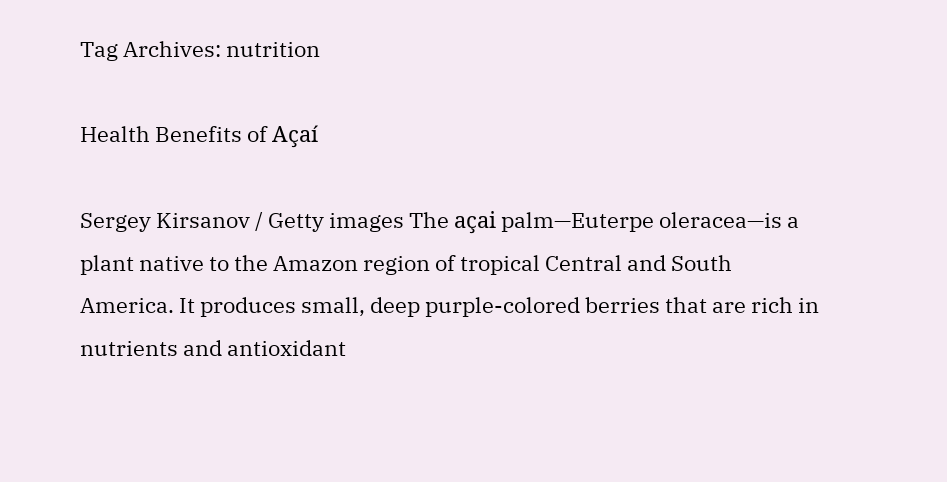Tag Archives: nutrition

Health Benefits of Açaí

Sergey Kirsanov / Getty images The açai palm—Euterpe oleracea—is a plant native to the Amazon region of tropical Central and South America. It produces small, deep purple-colored berries that are rich in nutrients and antioxidant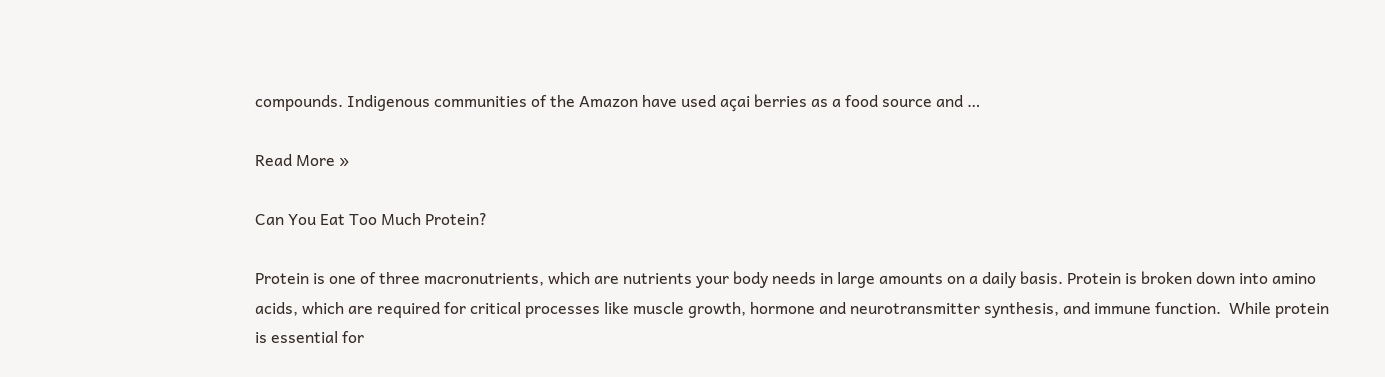compounds. Indigenous communities of the Amazon have used açai berries as a food source and …

Read More »

Can You Eat Too Much Protein?

Protein is one of three macronutrients, which are nutrients your body needs in large amounts on a daily basis. Protein is broken down into amino acids, which are required for critical processes like muscle growth, hormone and neurotransmitter synthesis, and immune function.  While protein is essential for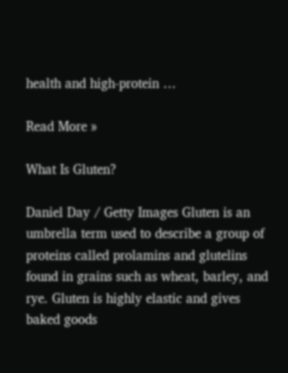health and high-protein …

Read More »

What Is Gluten?

Daniel Day / Getty Images Gluten is an umbrella term used to describe a group of proteins called prolamins and glutelins found in grains such as wheat, barley, and rye. Gluten is highly elastic and gives baked goods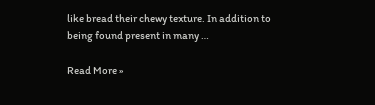like bread their chewy texture. In addition to being found present in many …

Read More »